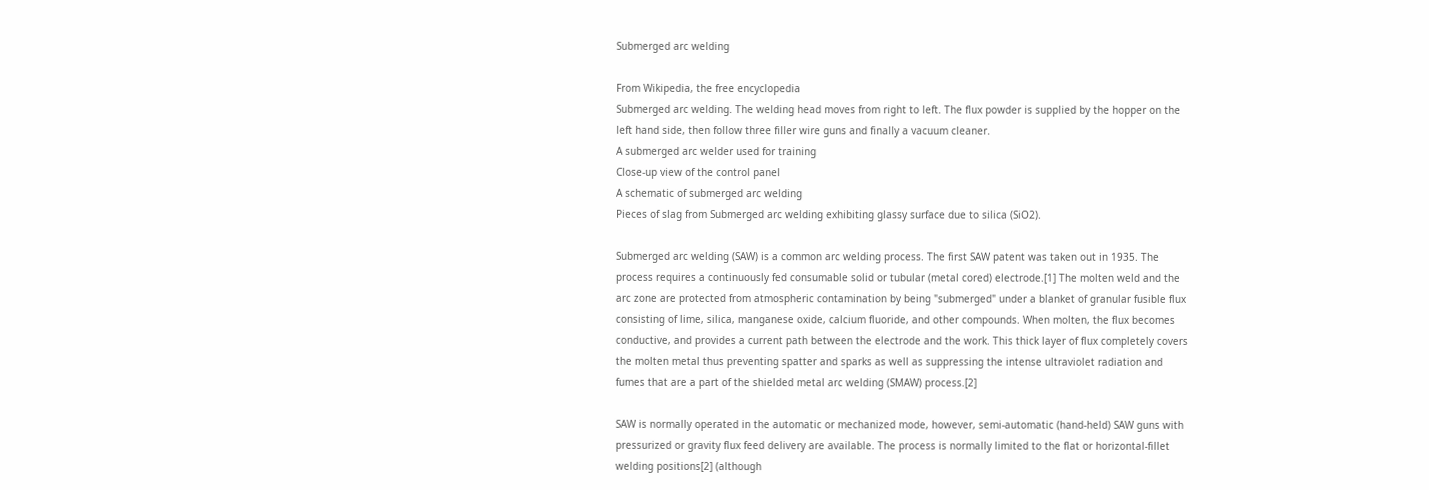Submerged arc welding

From Wikipedia, the free encyclopedia
Submerged arc welding. The welding head moves from right to left. The flux powder is supplied by the hopper on the left hand side, then follow three filler wire guns and finally a vacuum cleaner.
A submerged arc welder used for training
Close-up view of the control panel
A schematic of submerged arc welding
Pieces of slag from Submerged arc welding exhibiting glassy surface due to silica (SiO2).

Submerged arc welding (SAW) is a common arc welding process. The first SAW patent was taken out in 1935. The process requires a continuously fed consumable solid or tubular (metal cored) electrode.[1] The molten weld and the arc zone are protected from atmospheric contamination by being "submerged" under a blanket of granular fusible flux consisting of lime, silica, manganese oxide, calcium fluoride, and other compounds. When molten, the flux becomes conductive, and provides a current path between the electrode and the work. This thick layer of flux completely covers the molten metal thus preventing spatter and sparks as well as suppressing the intense ultraviolet radiation and fumes that are a part of the shielded metal arc welding (SMAW) process.[2]

SAW is normally operated in the automatic or mechanized mode, however, semi-automatic (hand-held) SAW guns with pressurized or gravity flux feed delivery are available. The process is normally limited to the flat or horizontal-fillet welding positions[2] (although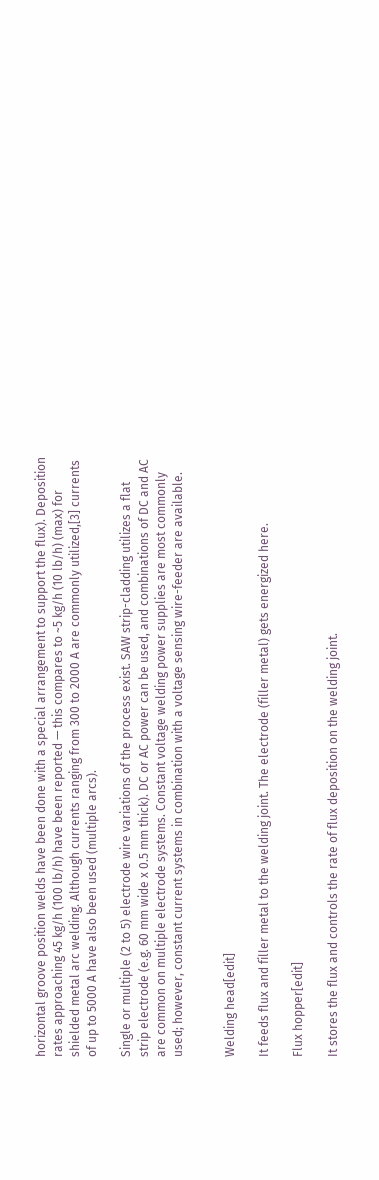horizontal groove position welds have been done with a special arrangement to support the flux). Deposition rates approaching 45 kg/h (100 lb/h) have been reported — this compares to ~5 kg/h (10 lb/h) (max) for shielded metal arc welding. Although currents ranging from 300 to 2000 A are commonly utilized,[3] currents of up to 5000 A have also been used (multiple arcs).

Single or multiple (2 to 5) electrode wire variations of the process exist. SAW strip-cladding utilizes a flat strip electrode (e.g. 60 mm wide x 0.5 mm thick). DC or AC power can be used, and combinations of DC and AC are common on multiple electrode systems. Constant voltage welding power supplies are most commonly used; however, constant current systems in combination with a voltage sensing wire-feeder are available.


Welding head[edit]

It feeds flux and filler metal to the welding joint. The electrode (filler metal) gets energized here.

Flux hopper[edit]

It stores the flux and controls the rate of flux deposition on the welding joint.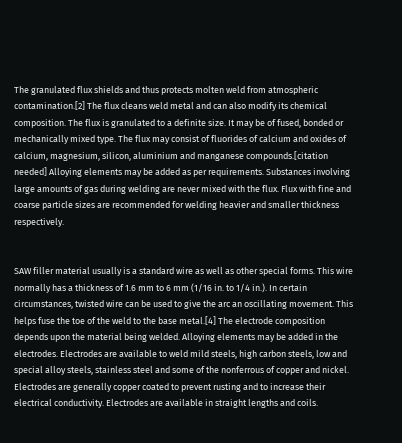The granulated flux shields and thus protects molten weld from atmospheric contamination.[2] The flux cleans weld metal and can also modify its chemical composition. The flux is granulated to a definite size. It may be of fused, bonded or mechanically mixed type. The flux may consist of fluorides of calcium and oxides of calcium, magnesium, silicon, aluminium and manganese compounds.[citation needed] Alloying elements may be added as per requirements. Substances involving large amounts of gas during welding are never mixed with the flux. Flux with fine and coarse particle sizes are recommended for welding heavier and smaller thickness respectively.


SAW filler material usually is a standard wire as well as other special forms. This wire normally has a thickness of 1.6 mm to 6 mm (1/16 in. to 1/4 in.). In certain circumstances, twisted wire can be used to give the arc an oscillating movement. This helps fuse the toe of the weld to the base metal.[4] The electrode composition depends upon the material being welded. Alloying elements may be added in the electrodes. Electrodes are available to weld mild steels, high carbon steels, low and special alloy steels, stainless steel and some of the nonferrous of copper and nickel. Electrodes are generally copper coated to prevent rusting and to increase their electrical conductivity. Electrodes are available in straight lengths and coils.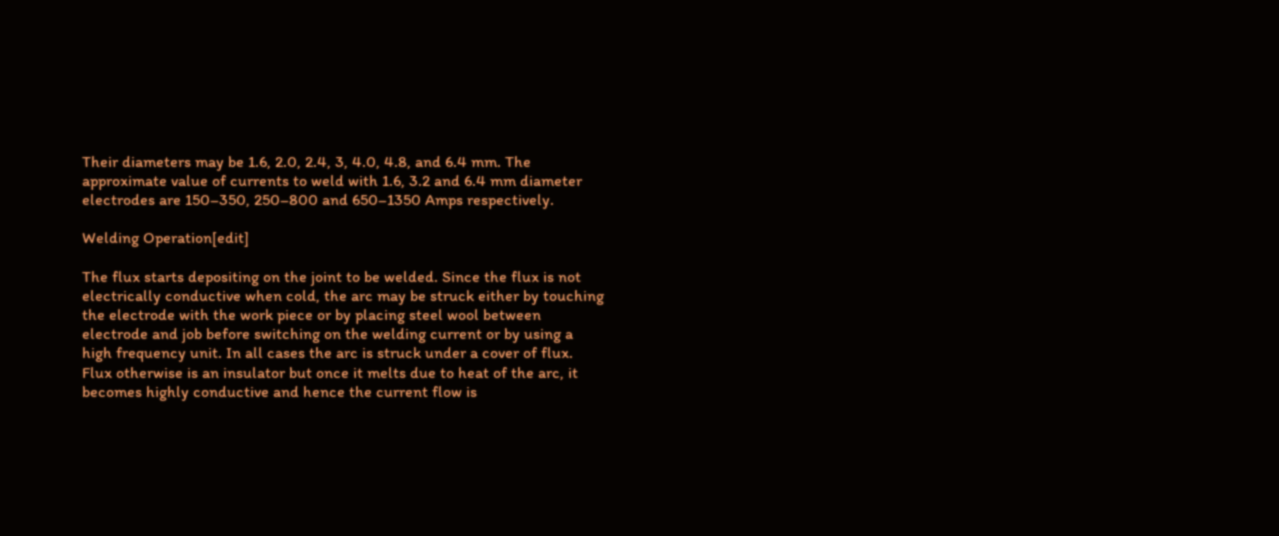Their diameters may be 1.6, 2.0, 2.4, 3, 4.0, 4.8, and 6.4 mm. The approximate value of currents to weld with 1.6, 3.2 and 6.4 mm diameter electrodes are 150–350, 250–800 and 650–1350 Amps respectively.

Welding Operation[edit]

The flux starts depositing on the joint to be welded. Since the flux is not electrically conductive when cold, the arc may be struck either by touching the electrode with the work piece or by placing steel wool between electrode and job before switching on the welding current or by using a high frequency unit. In all cases the arc is struck under a cover of flux. Flux otherwise is an insulator but once it melts due to heat of the arc, it becomes highly conductive and hence the current flow is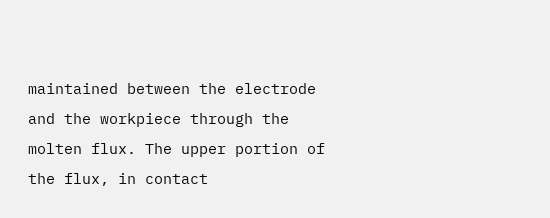maintained between the electrode and the workpiece through the molten flux. The upper portion of the flux, in contact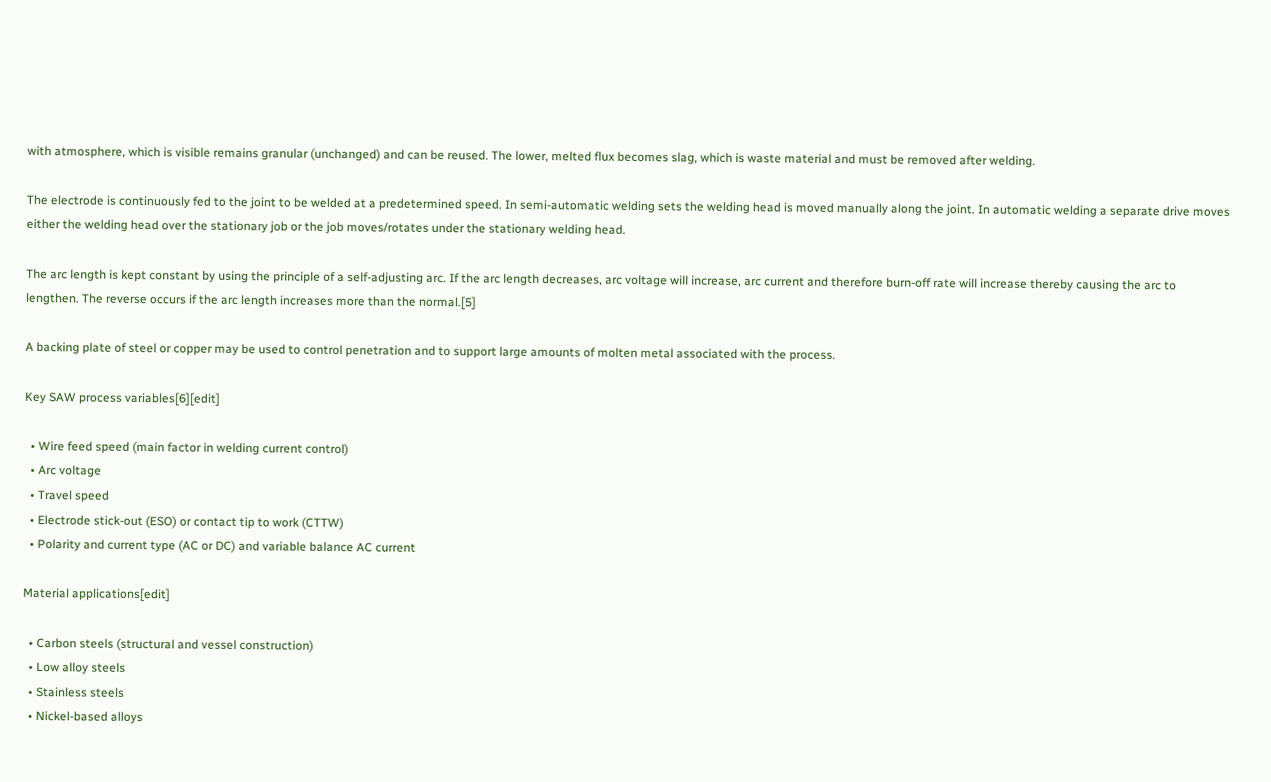with atmosphere, which is visible remains granular (unchanged) and can be reused. The lower, melted flux becomes slag, which is waste material and must be removed after welding.

The electrode is continuously fed to the joint to be welded at a predetermined speed. In semi-automatic welding sets the welding head is moved manually along the joint. In automatic welding a separate drive moves either the welding head over the stationary job or the job moves/rotates under the stationary welding head.

The arc length is kept constant by using the principle of a self-adjusting arc. If the arc length decreases, arc voltage will increase, arc current and therefore burn-off rate will increase thereby causing the arc to lengthen. The reverse occurs if the arc length increases more than the normal.[5]

A backing plate of steel or copper may be used to control penetration and to support large amounts of molten metal associated with the process.

Key SAW process variables[6][edit]

  • Wire feed speed (main factor in welding current control)
  • Arc voltage
  • Travel speed
  • Electrode stick-out (ESO) or contact tip to work (CTTW)
  • Polarity and current type (AC or DC) and variable balance AC current

Material applications[edit]

  • Carbon steels (structural and vessel construction)
  • Low alloy steels
  • Stainless steels
  • Nickel-based alloys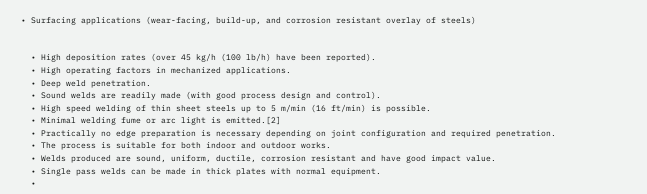• Surfacing applications (wear-facing, build-up, and corrosion resistant overlay of steels)


  • High deposition rates (over 45 kg/h (100 lb/h) have been reported).
  • High operating factors in mechanized applications.
  • Deep weld penetration.
  • Sound welds are readily made (with good process design and control).
  • High speed welding of thin sheet steels up to 5 m/min (16 ft/min) is possible.
  • Minimal welding fume or arc light is emitted.[2]
  • Practically no edge preparation is necessary depending on joint configuration and required penetration.
  • The process is suitable for both indoor and outdoor works.
  • Welds produced are sound, uniform, ductile, corrosion resistant and have good impact value.
  • Single pass welds can be made in thick plates with normal equipment.
  •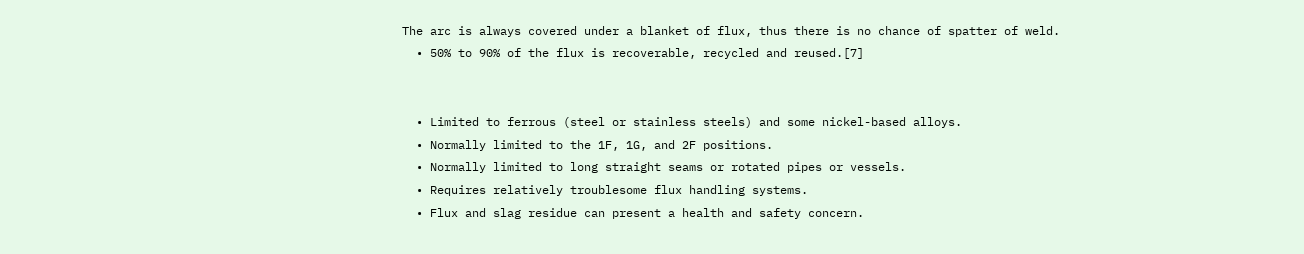The arc is always covered under a blanket of flux, thus there is no chance of spatter of weld.
  • 50% to 90% of the flux is recoverable, recycled and reused.[7]


  • Limited to ferrous (steel or stainless steels) and some nickel-based alloys.
  • Normally limited to the 1F, 1G, and 2F positions.
  • Normally limited to long straight seams or rotated pipes or vessels.
  • Requires relatively troublesome flux handling systems.
  • Flux and slag residue can present a health and safety concern.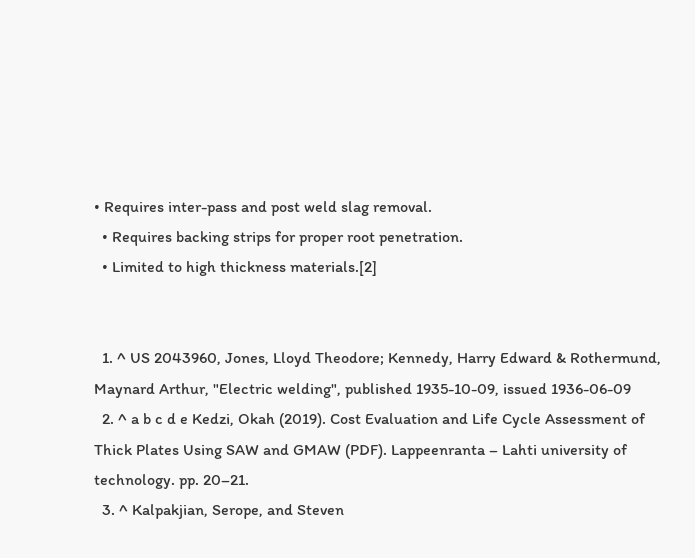• Requires inter-pass and post weld slag removal.
  • Requires backing strips for proper root penetration.
  • Limited to high thickness materials.[2]


  1. ^ US 2043960, Jones, Lloyd Theodore; Kennedy, Harry Edward & Rothermund, Maynard Arthur, "Electric welding", published 1935-10-09, issued 1936-06-09
  2. ^ a b c d e Kedzi, Okah (2019). Cost Evaluation and Life Cycle Assessment of Thick Plates Using SAW and GMAW (PDF). Lappeenranta – Lahti university of technology. pp. 20–21.
  3. ^ Kalpakjian, Serope, and Steven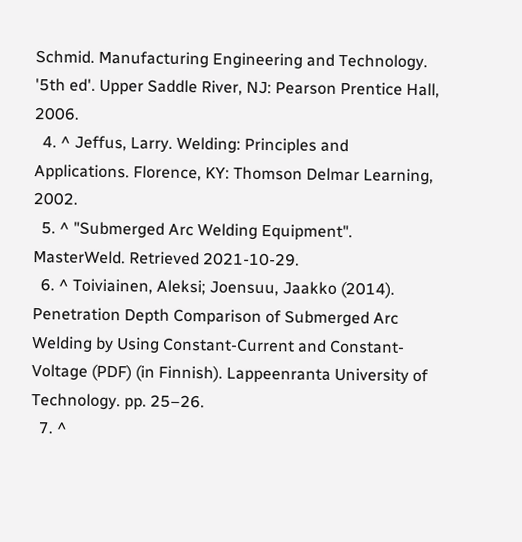Schmid. Manufacturing Engineering and Technology. '5th ed'. Upper Saddle River, NJ: Pearson Prentice Hall, 2006.
  4. ^ Jeffus, Larry. Welding: Principles and Applications. Florence, KY: Thomson Delmar Learning, 2002.
  5. ^ "Submerged Arc Welding Equipment". MasterWeld. Retrieved 2021-10-29.
  6. ^ Toiviainen, Aleksi; Joensuu, Jaakko (2014). Penetration Depth Comparison of Submerged Arc Welding by Using Constant-Current and Constant-Voltage (PDF) (in Finnish). Lappeenranta University of Technology. pp. 25–26.
  7. ^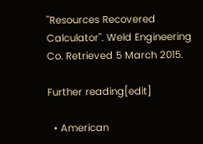"Resources Recovered Calculator". Weld Engineering Co. Retrieved 5 March 2015.

Further reading[edit]

  • American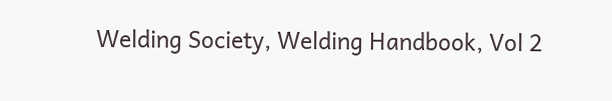Welding Society, Welding Handbook, Vol 2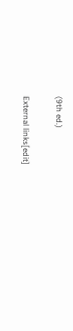(9th ed.)

External links[edit]